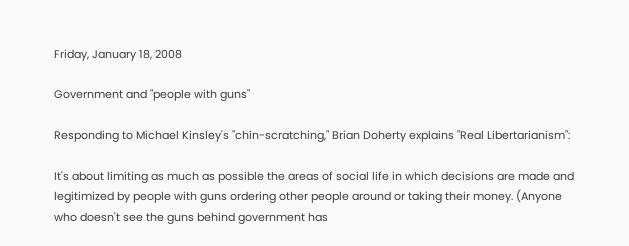Friday, January 18, 2008

Government and "people with guns"

Responding to Michael Kinsley's "chin-scratching," Brian Doherty explains "Real Libertarianism":

It's about limiting as much as possible the areas of social life in which decisions are made and legitimized by people with guns ordering other people around or taking their money. (Anyone who doesn't see the guns behind government has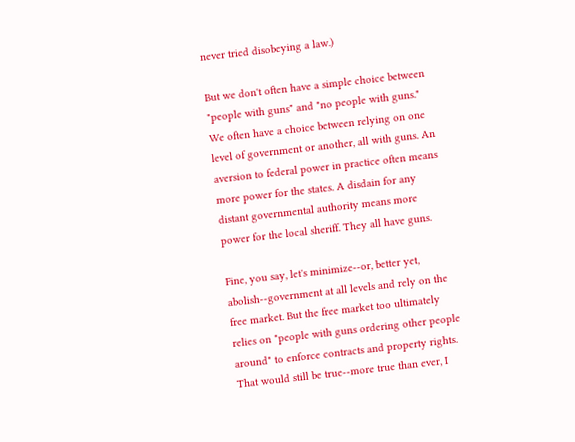never tried disobeying a law.)

But we don't often have a simple choice between "people with guns" and "no people with guns." We often have a choice between relying on one level of government or another, all with guns. An aversion to federal power in practice often means more power for the states. A disdain for any distant governmental authority means more power for the local sheriff. They all have guns.

Fine, you say, let's minimize--or, better yet, abolish--government at all levels and rely on the free market. But the free market too ultimately relies on "people with guns ordering other people around" to enforce contracts and property rights. That would still be true--more true than ever, I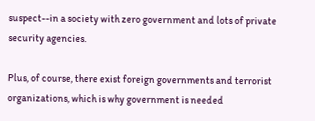suspect--in a society with zero government and lots of private security agencies.

Plus, of course, there exist foreign governments and terrorist organizations, which is why government is needed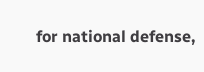for national defense,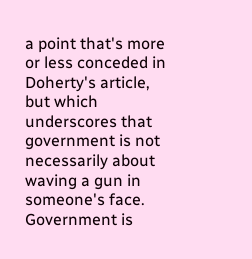a point that's more or less conceded in Doherty's article, but which underscores that government is not necessarily about waving a gun in someone's face. Government is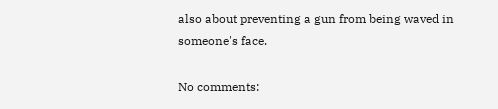also about preventing a gun from being waved in someone's face.

No comments: